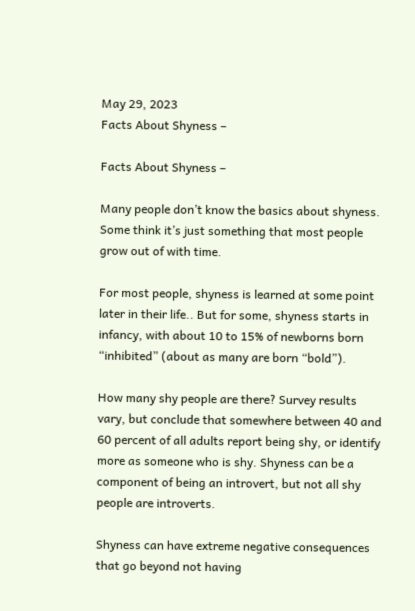May 29, 2023
Facts About Shyness –

Facts About Shyness –

Many people don’t know the basics about shyness. Some think it’s just something that most people grow out of with time.

For most people, shyness is learned at some point later in their life.. But for some, shyness starts in infancy, with about 10 to 15% of newborns born “inhibited” (about as many are born “bold”).

How many shy people are there? Survey results vary, but conclude that somewhere between 40 and 60 percent of all adults report being shy, or identify more as someone who is shy. Shyness can be a component of being an introvert, but not all shy people are introverts.

Shyness can have extreme negative consequences that go beyond not having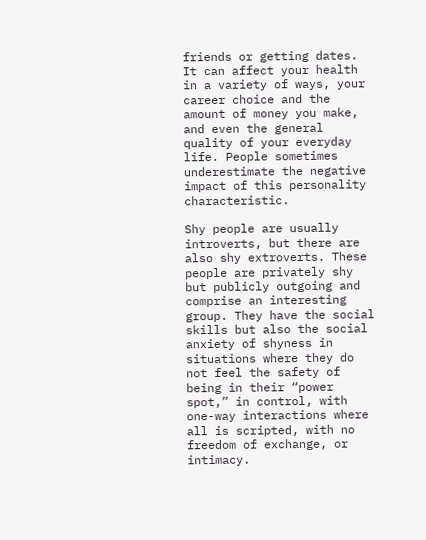friends or getting dates. It can affect your health in a variety of ways, your career choice and the amount of money you make, and even the general quality of your everyday life. People sometimes underestimate the negative impact of this personality characteristic.

Shy people are usually introverts, but there are also shy extroverts. These people are privately shy but publicly outgoing and comprise an interesting group. They have the social skills but also the social anxiety of shyness in situations where they do not feel the safety of being in their “power spot,” in control, with one-way interactions where all is scripted, with no freedom of exchange, or intimacy.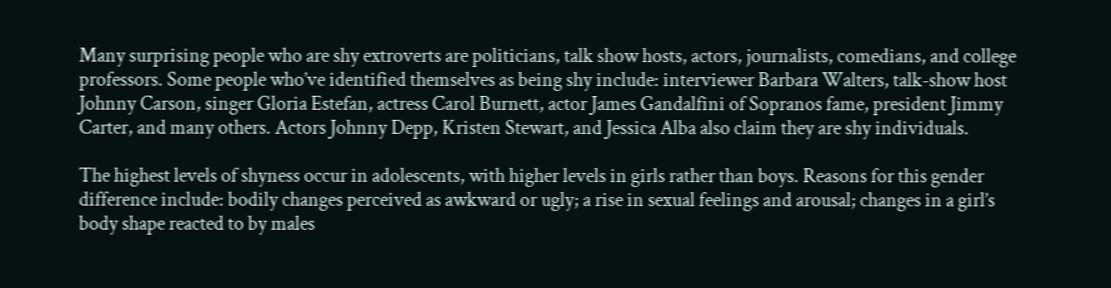Many surprising people who are shy extroverts are politicians, talk show hosts, actors, journalists, comedians, and college professors. Some people who’ve identified themselves as being shy include: interviewer Barbara Walters, talk-show host Johnny Carson, singer Gloria Estefan, actress Carol Burnett, actor James Gandalfini of Sopranos fame, president Jimmy Carter, and many others. Actors Johnny Depp, Kristen Stewart, and Jessica Alba also claim they are shy individuals.

The highest levels of shyness occur in adolescents, with higher levels in girls rather than boys. Reasons for this gender difference include: bodily changes perceived as awkward or ugly; a rise in sexual feelings and arousal; changes in a girl’s body shape reacted to by males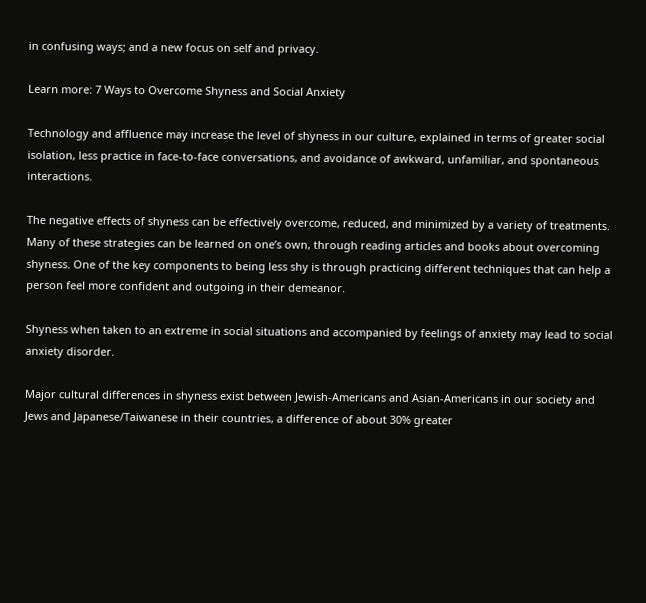in confusing ways; and a new focus on self and privacy.

Learn more: 7 Ways to Overcome Shyness and Social Anxiety

Technology and affluence may increase the level of shyness in our culture, explained in terms of greater social isolation, less practice in face-to-face conversations, and avoidance of awkward, unfamiliar, and spontaneous interactions.

The negative effects of shyness can be effectively overcome, reduced, and minimized by a variety of treatments. Many of these strategies can be learned on one’s own, through reading articles and books about overcoming shyness. One of the key components to being less shy is through practicing different techniques that can help a person feel more confident and outgoing in their demeanor.

Shyness when taken to an extreme in social situations and accompanied by feelings of anxiety may lead to social anxiety disorder.

Major cultural differences in shyness exist between Jewish-Americans and Asian-Americans in our society and Jews and Japanese/Taiwanese in their countries, a difference of about 30% greater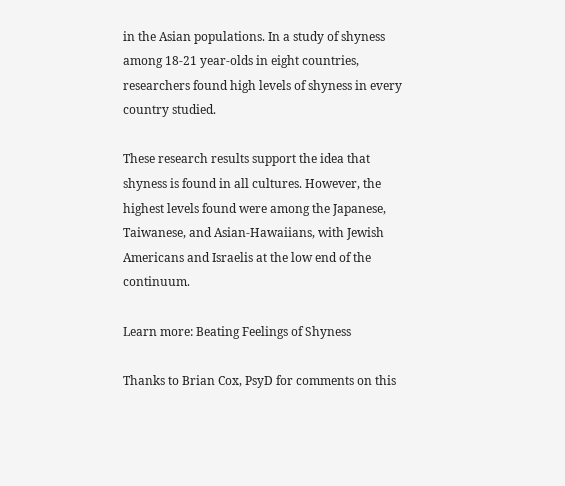in the Asian populations. In a study of shyness among 18-21 year-olds in eight countries, researchers found high levels of shyness in every country studied.

These research results support the idea that shyness is found in all cultures. However, the highest levels found were among the Japanese, Taiwanese, and Asian-Hawaiians, with Jewish Americans and Israelis at the low end of the continuum.

Learn more: Beating Feelings of Shyness

Thanks to Brian Cox, PsyD for comments on this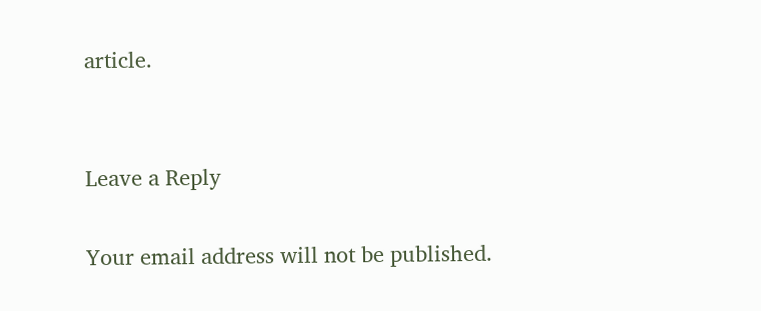article.


Leave a Reply

Your email address will not be published.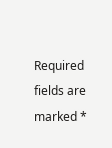Required fields are marked *